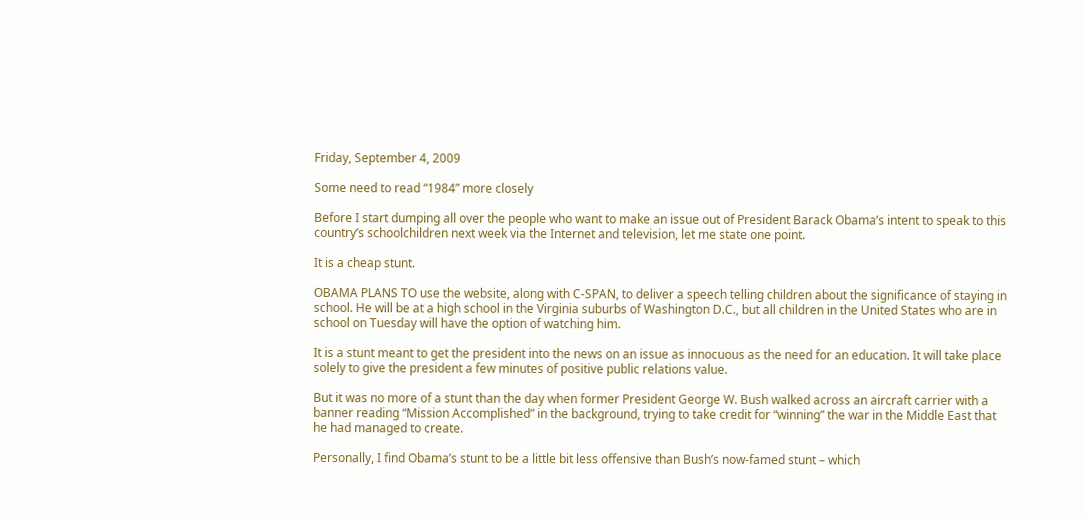Friday, September 4, 2009

Some need to read “1984” more closely

Before I start dumping all over the people who want to make an issue out of President Barack Obama’s intent to speak to this country’s schoolchildren next week via the Internet and television, let me state one point.

It is a cheap stunt.

OBAMA PLANS TO use the website, along with C-SPAN, to deliver a speech telling children about the significance of staying in school. He will be at a high school in the Virginia suburbs of Washington D.C., but all children in the United States who are in school on Tuesday will have the option of watching him.

It is a stunt meant to get the president into the news on an issue as innocuous as the need for an education. It will take place solely to give the president a few minutes of positive public relations value.

But it was no more of a stunt than the day when former President George W. Bush walked across an aircraft carrier with a banner reading “Mission Accomplished” in the background, trying to take credit for “winning” the war in the Middle East that he had managed to create.

Personally, I find Obama’s stunt to be a little bit less offensive than Bush’s now-famed stunt – which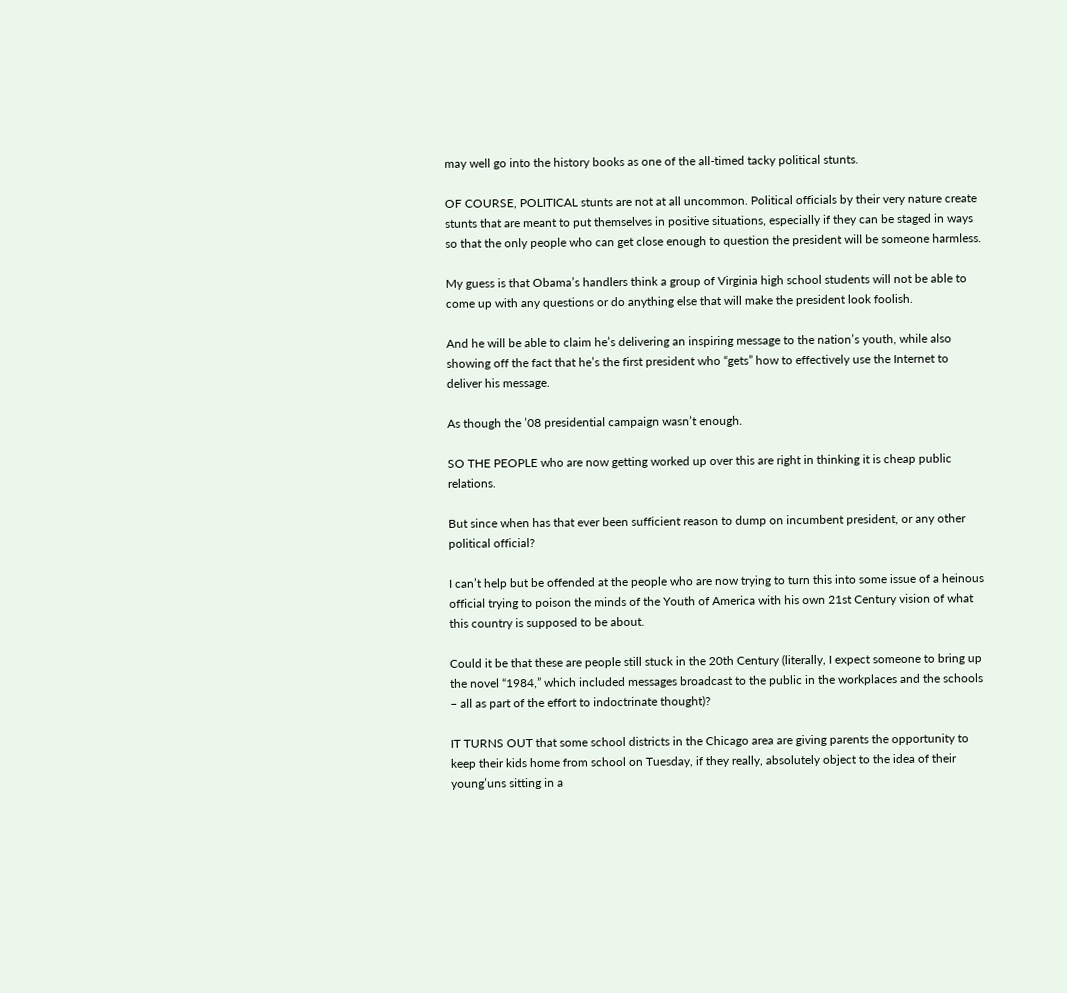may well go into the history books as one of the all-timed tacky political stunts.

OF COURSE, POLITICAL stunts are not at all uncommon. Political officials by their very nature create stunts that are meant to put themselves in positive situations, especially if they can be staged in ways so that the only people who can get close enough to question the president will be someone harmless.

My guess is that Obama’s handlers think a group of Virginia high school students will not be able to come up with any questions or do anything else that will make the president look foolish.

And he will be able to claim he’s delivering an inspiring message to the nation’s youth, while also showing off the fact that he’s the first president who “gets” how to effectively use the Internet to deliver his message.

As though the ’08 presidential campaign wasn’t enough.

SO THE PEOPLE who are now getting worked up over this are right in thinking it is cheap public relations.

But since when has that ever been sufficient reason to dump on incumbent president, or any other political official?

I can’t help but be offended at the people who are now trying to turn this into some issue of a heinous official trying to poison the minds of the Youth of America with his own 21st Century vision of what this country is supposed to be about.

Could it be that these are people still stuck in the 20th Century (literally, I expect someone to bring up the novel “1984,” which included messages broadcast to the public in the workplaces and the schools – all as part of the effort to indoctrinate thought)?

IT TURNS OUT that some school districts in the Chicago area are giving parents the opportunity to keep their kids home from school on Tuesday, if they really, absolutely object to the idea of their young’uns sitting in a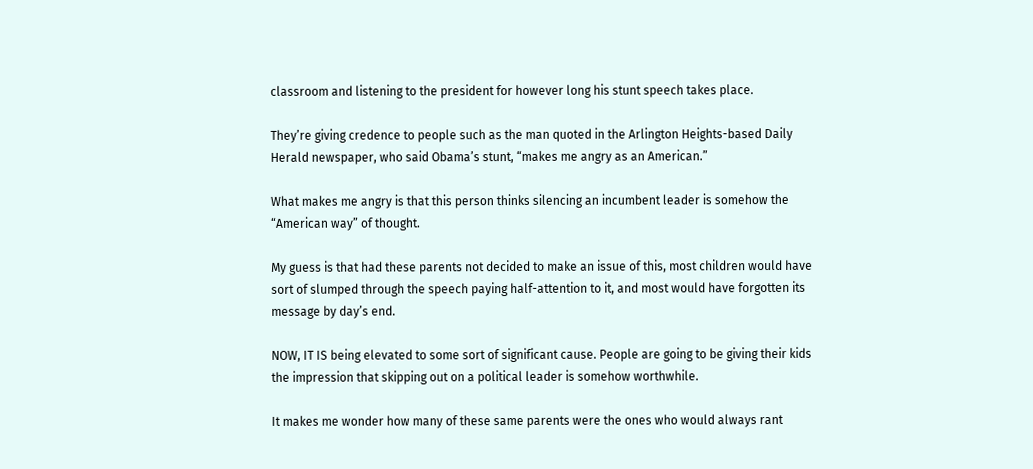classroom and listening to the president for however long his stunt speech takes place.

They’re giving credence to people such as the man quoted in the Arlington Heights-based Daily Herald newspaper, who said Obama’s stunt, “makes me angry as an American.”

What makes me angry is that this person thinks silencing an incumbent leader is somehow the “American way” of thought.

My guess is that had these parents not decided to make an issue of this, most children would have sort of slumped through the speech paying half-attention to it, and most would have forgotten its message by day’s end.

NOW, IT IS being elevated to some sort of significant cause. People are going to be giving their kids the impression that skipping out on a political leader is somehow worthwhile.

It makes me wonder how many of these same parents were the ones who would always rant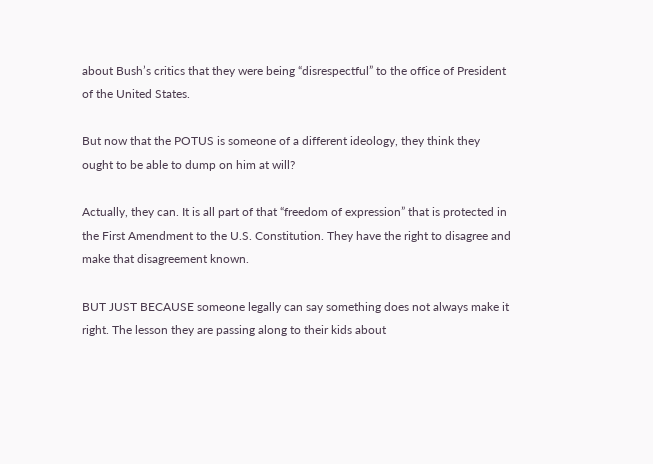about Bush’s critics that they were being “disrespectful” to the office of President of the United States.

But now that the POTUS is someone of a different ideology, they think they ought to be able to dump on him at will?

Actually, they can. It is all part of that “freedom of expression” that is protected in the First Amendment to the U.S. Constitution. They have the right to disagree and make that disagreement known.

BUT JUST BECAUSE someone legally can say something does not always make it right. The lesson they are passing along to their kids about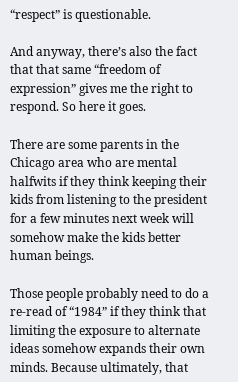“respect” is questionable.

And anyway, there’s also the fact that that same “freedom of expression” gives me the right to respond. So here it goes.

There are some parents in the Chicago area who are mental halfwits if they think keeping their kids from listening to the president for a few minutes next week will somehow make the kids better human beings.

Those people probably need to do a re-read of “1984” if they think that limiting the exposure to alternate ideas somehow expands their own minds. Because ultimately, that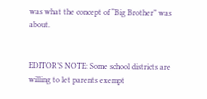was what the concept of “Big Brother” was about.


EDITOR’S NOTE: Some school districts are willing to let parents exempt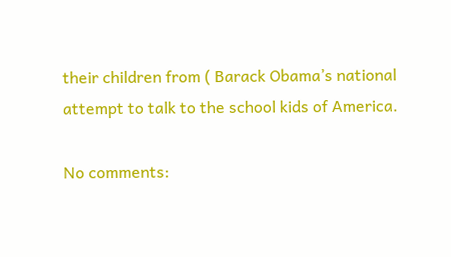their children from ( Barack Obama’s national attempt to talk to the school kids of America.

No comments: